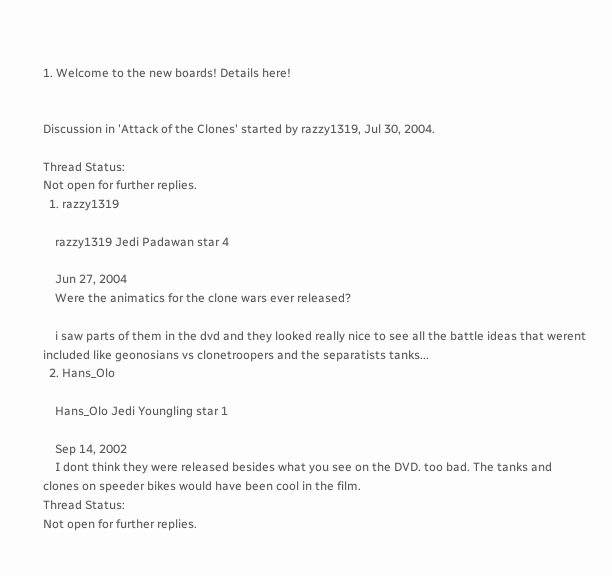1. Welcome to the new boards! Details here!


Discussion in 'Attack of the Clones' started by razzy1319, Jul 30, 2004.

Thread Status:
Not open for further replies.
  1. razzy1319

    razzy1319 Jedi Padawan star 4

    Jun 27, 2004
    Were the animatics for the clone wars ever released?

    i saw parts of them in the dvd and they looked really nice to see all the battle ideas that werent included like geonosians vs clonetroopers and the separatists tanks...
  2. Hans_Olo

    Hans_Olo Jedi Youngling star 1

    Sep 14, 2002
    I dont think they were released besides what you see on the DVD. too bad. The tanks and clones on speeder bikes would have been cool in the film.
Thread Status:
Not open for further replies.